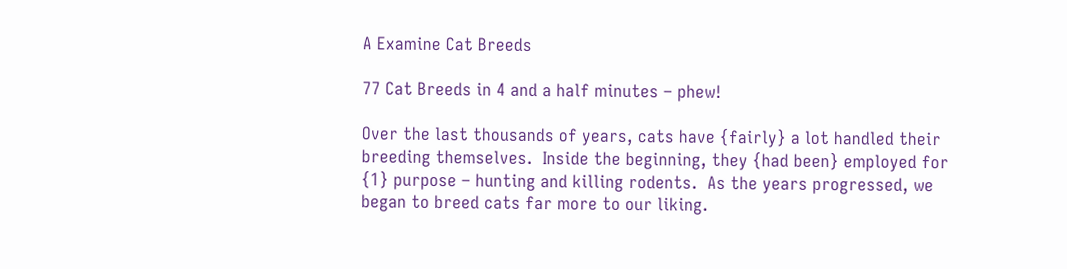A Examine Cat Breeds

77 Cat Breeds in 4 and a half minutes – phew!

Over the last thousands of years, cats have {fairly} a lot handled their breeding themselves.  Inside the beginning, they {had been} employed for {1} purpose – hunting and killing rodents.  As the years progressed, we began to breed cats far more to our liking.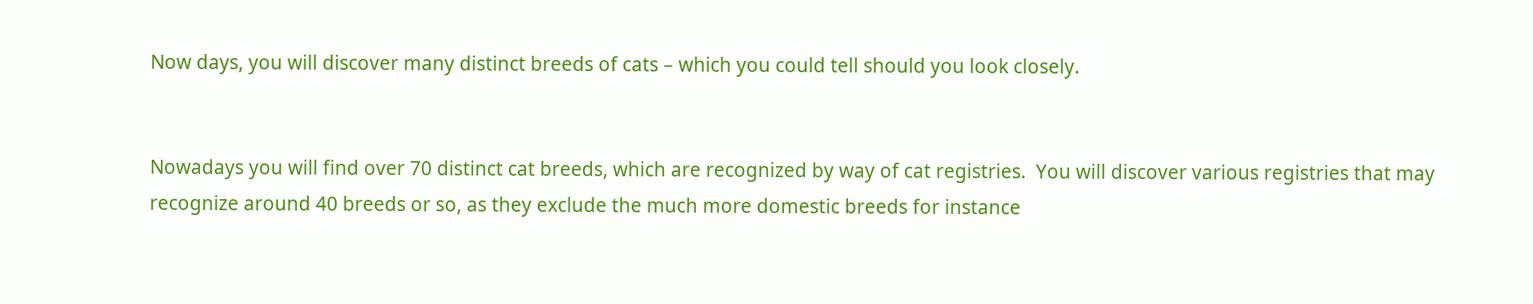Now days, you will discover many distinct breeds of cats – which you could tell should you look closely.


Nowadays you will find over 70 distinct cat breeds, which are recognized by way of cat registries.  You will discover various registries that may recognize around 40 breeds or so, as they exclude the much more domestic breeds for instance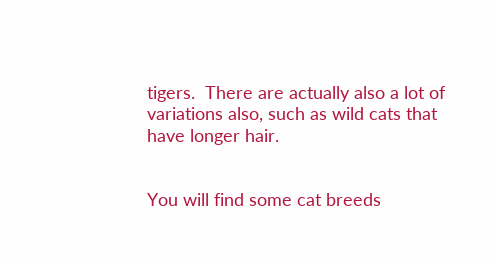tigers.  There are actually also a lot of variations also, such as wild cats that have longer hair.


You will find some cat breeds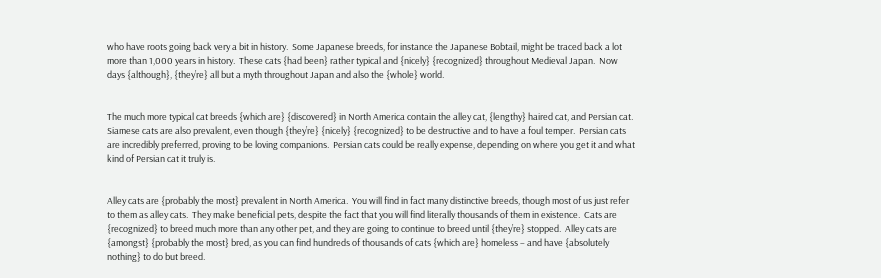who have roots going back very a bit in history.  Some Japanese breeds, for instance the Japanese Bobtail, might be traced back a lot more than 1,000 years in history.  These cats {had been} rather typical and {nicely} {recognized} throughout Medieval Japan.  Now days {although}, {they’re} all but a myth throughout Japan and also the {whole} world.


The much more typical cat breeds {which are} {discovered} in North America contain the alley cat, {lengthy} haired cat, and Persian cat.  Siamese cats are also prevalent, even though {they’re} {nicely} {recognized} to be destructive and to have a foul temper.  Persian cats are incredibly preferred, proving to be loving companions.  Persian cats could be really expense, depending on where you get it and what kind of Persian cat it truly is.


Alley cats are {probably the most} prevalent in North America.  You will find in fact many distinctive breeds, though most of us just refer to them as alley cats.  They make beneficial pets, despite the fact that you will find literally thousands of them in existence.  Cats are {recognized} to breed much more than any other pet, and they are going to continue to breed until {they’re} stopped.  Alley cats are {amongst} {probably the most} bred, as you can find hundreds of thousands of cats {which are} homeless – and have {absolutely nothing} to do but breed.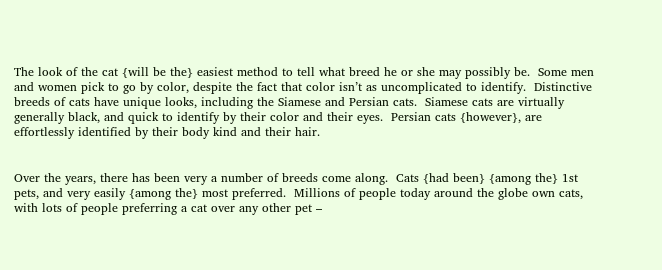The look of the cat {will be the} easiest method to tell what breed he or she may possibly be.  Some men and women pick to go by color, despite the fact that color isn’t as uncomplicated to identify.  Distinctive breeds of cats have unique looks, including the Siamese and Persian cats.  Siamese cats are virtually generally black, and quick to identify by their color and their eyes.  Persian cats {however}, are effortlessly identified by their body kind and their hair.


Over the years, there has been very a number of breeds come along.  Cats {had been} {among the} 1st pets, and very easily {among the} most preferred.  Millions of people today around the globe own cats, with lots of people preferring a cat over any other pet –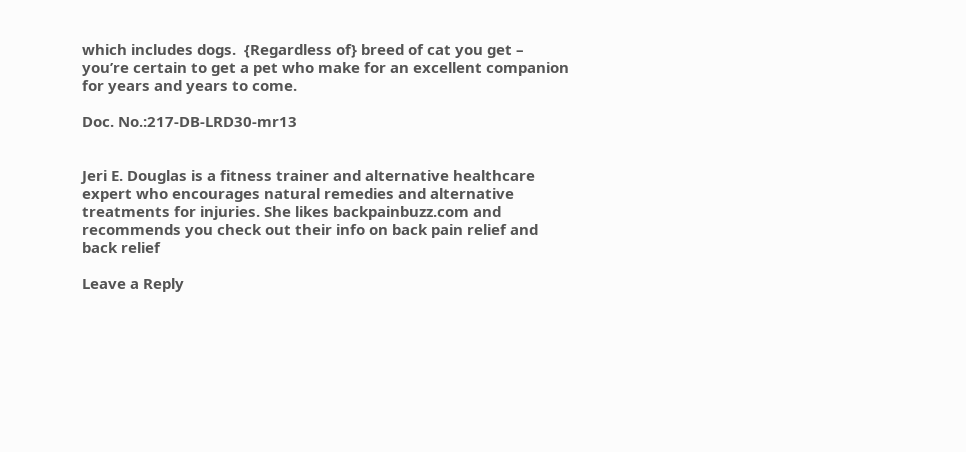which includes dogs.  {Regardless of} breed of cat you get – you’re certain to get a pet who make for an excellent companion for years and years to come.

Doc. No.:217-DB-LRD30-mr13


Jeri E. Douglas is a fitness trainer and alternative healthcare expert who encourages natural remedies and alternative treatments for injuries. She likes backpainbuzz.com and recommends you check out their info on back pain relief and back relief

Leave a Reply